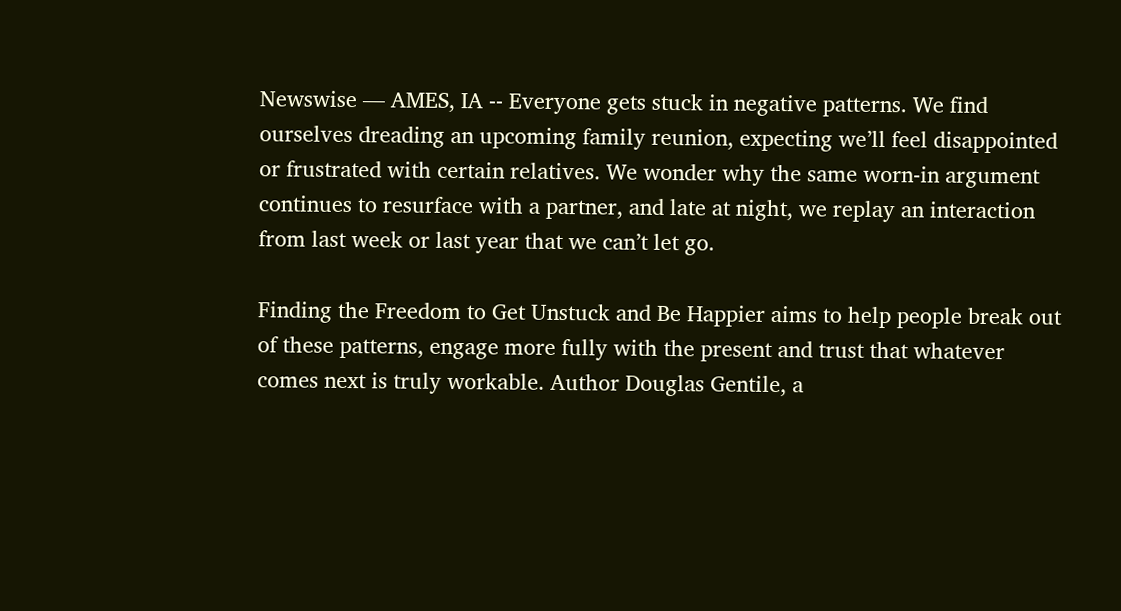Newswise — AMES, IA -- Everyone gets stuck in negative patterns. We find ourselves dreading an upcoming family reunion, expecting we’ll feel disappointed or frustrated with certain relatives. We wonder why the same worn-in argument continues to resurface with a partner, and late at night, we replay an interaction from last week or last year that we can’t let go.

Finding the Freedom to Get Unstuck and Be Happier aims to help people break out of these patterns, engage more fully with the present and trust that whatever comes next is truly workable. Author Douglas Gentile, a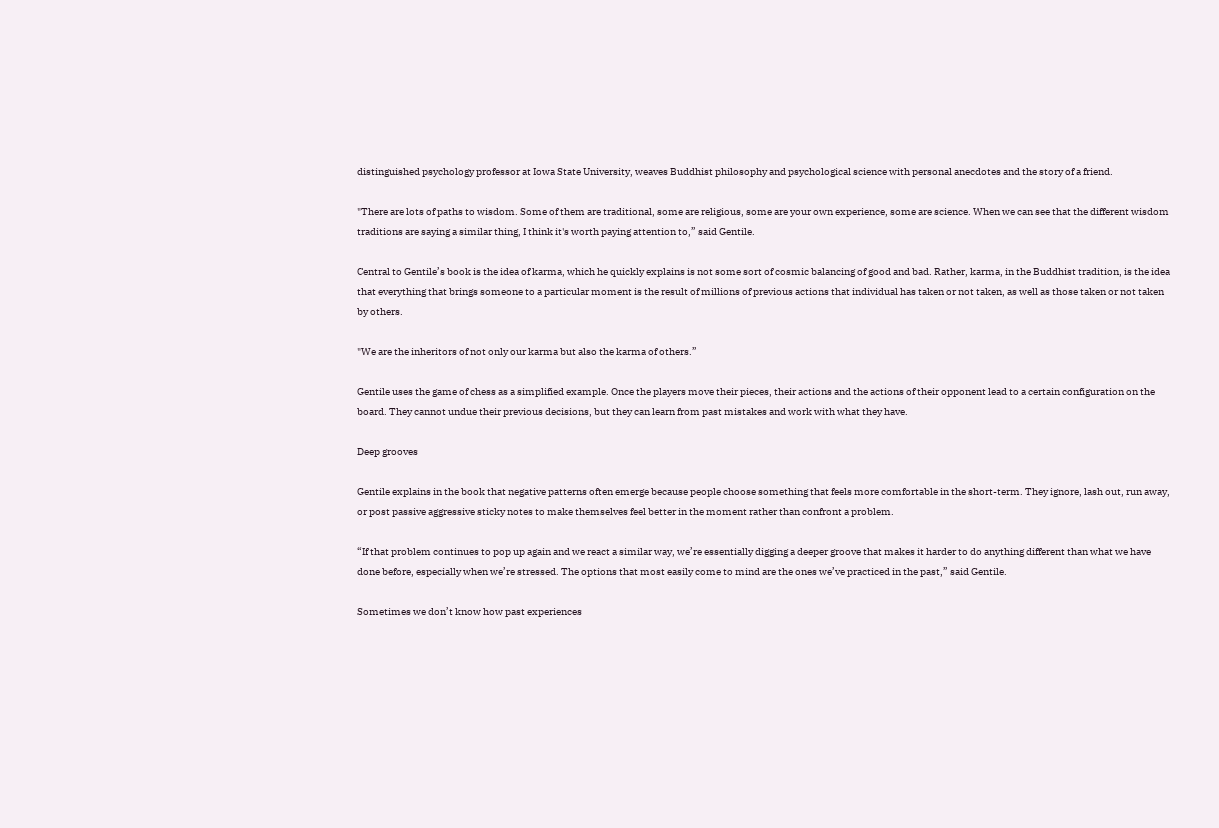distinguished psychology professor at Iowa State University, weaves Buddhist philosophy and psychological science with personal anecdotes and the story of a friend.

"There are lots of paths to wisdom. Some of them are traditional, some are religious, some are your own experience, some are science. When we can see that the different wisdom traditions are saying a similar thing, I think it's worth paying attention to,” said Gentile.

Central to Gentile’s book is the idea of karma, which he quickly explains is not some sort of cosmic balancing of good and bad. Rather, karma, in the Buddhist tradition, is the idea that everything that brings someone to a particular moment is the result of millions of previous actions that individual has taken or not taken, as well as those taken or not taken by others.

"We are the inheritors of not only our karma but also the karma of others.”

Gentile uses the game of chess as a simplified example. Once the players move their pieces, their actions and the actions of their opponent lead to a certain configuration on the board. They cannot undue their previous decisions, but they can learn from past mistakes and work with what they have.

Deep grooves

Gentile explains in the book that negative patterns often emerge because people choose something that feels more comfortable in the short-term. They ignore, lash out, run away, or post passive aggressive sticky notes to make themselves feel better in the moment rather than confront a problem.

“If that problem continues to pop up again and we react a similar way, we’re essentially digging a deeper groove that makes it harder to do anything different than what we have done before, especially when we’re stressed. The options that most easily come to mind are the ones we’ve practiced in the past,” said Gentile.

Sometimes we don’t know how past experiences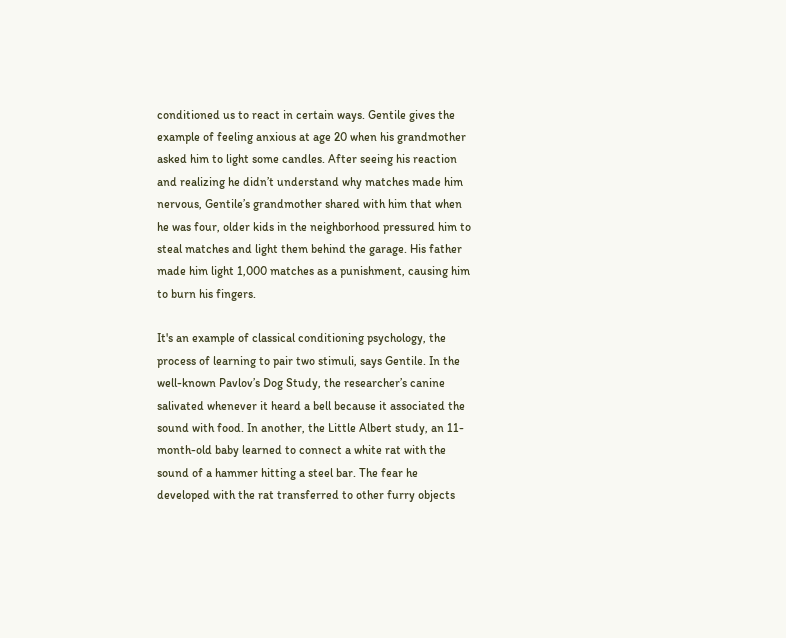conditioned us to react in certain ways. Gentile gives the example of feeling anxious at age 20 when his grandmother asked him to light some candles. After seeing his reaction and realizing he didn’t understand why matches made him nervous, Gentile’s grandmother shared with him that when he was four, older kids in the neighborhood pressured him to steal matches and light them behind the garage. His father made him light 1,000 matches as a punishment, causing him to burn his fingers.

It's an example of classical conditioning psychology, the process of learning to pair two stimuli, says Gentile. In the well-known Pavlov’s Dog Study, the researcher’s canine salivated whenever it heard a bell because it associated the sound with food. In another, the Little Albert study, an 11-month-old baby learned to connect a white rat with the sound of a hammer hitting a steel bar. The fear he developed with the rat transferred to other furry objects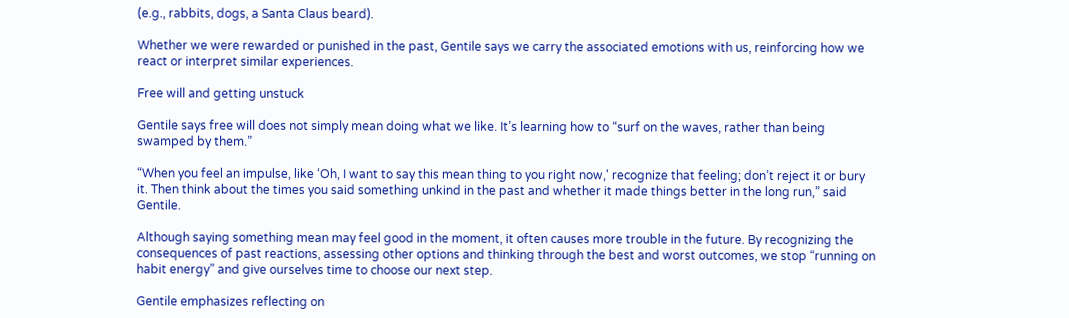(e.g., rabbits, dogs, a Santa Claus beard).

Whether we were rewarded or punished in the past, Gentile says we carry the associated emotions with us, reinforcing how we react or interpret similar experiences.

Free will and getting unstuck

Gentile says free will does not simply mean doing what we like. It’s learning how to “surf on the waves, rather than being swamped by them.”

“When you feel an impulse, like ‘Oh, I want to say this mean thing to you right now,' recognize that feeling; don’t reject it or bury it. Then think about the times you said something unkind in the past and whether it made things better in the long run,” said Gentile.

Although saying something mean may feel good in the moment, it often causes more trouble in the future. By recognizing the consequences of past reactions, assessing other options and thinking through the best and worst outcomes, we stop “running on habit energy” and give ourselves time to choose our next step.

Gentile emphasizes reflecting on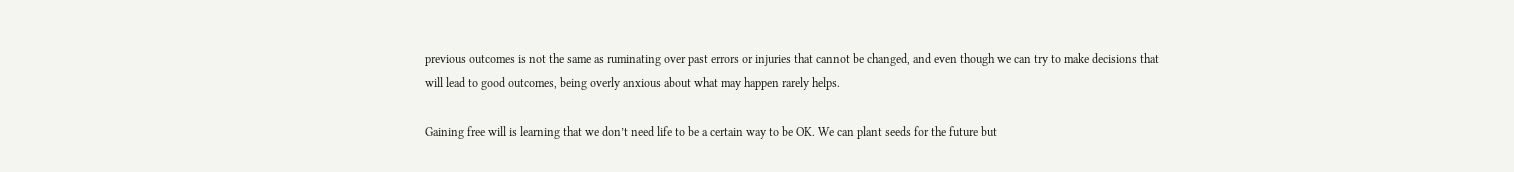previous outcomes is not the same as ruminating over past errors or injuries that cannot be changed, and even though we can try to make decisions that will lead to good outcomes, being overly anxious about what may happen rarely helps.

Gaining free will is learning that we don’t need life to be a certain way to be OK. We can plant seeds for the future but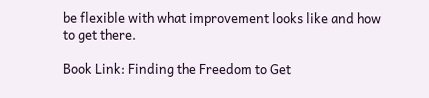be flexible with what improvement looks like and how to get there.

Book Link: Finding the Freedom to Get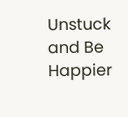Unstuck and Be Happier